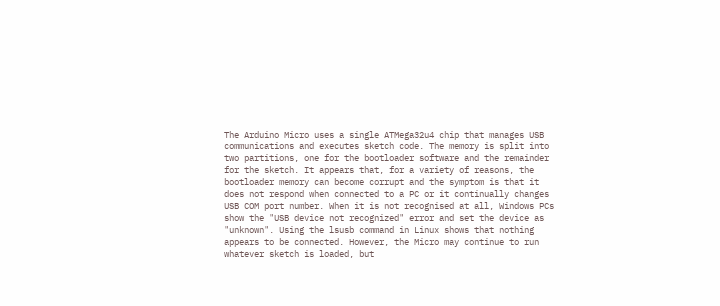The Arduino Micro uses a single ATMega32u4 chip that manages USB communications and executes sketch code. The memory is split into two partitions, one for the bootloader software and the remainder for the sketch. It appears that, for a variety of reasons, the bootloader memory can become corrupt and the symptom is that it does not respond when connected to a PC or it continually changes USB COM port number. When it is not recognised at all, Windows PCs show the "USB device not recognized" error and set the device as "unknown". Using the lsusb command in Linux shows that nothing appears to be connected. However, the Micro may continue to run whatever sketch is loaded, but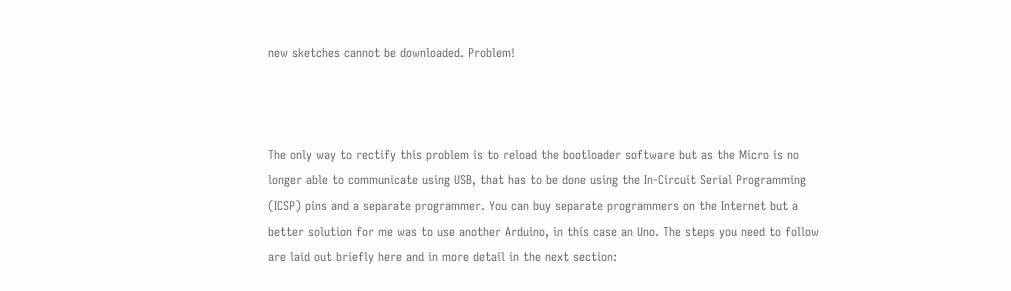new sketches cannot be downloaded. Problem!



The only way to rectify this problem is to reload the bootloader software but as the Micro is no longer able to communicate using USB, that has to be done using the In-Circuit Serial Programming (ICSP) pins and a separate programmer. You can buy separate programmers on the Internet but a better solution for me was to use another Arduino, in this case an Uno. The steps you need to follow are laid out briefly here and in more detail in the next section: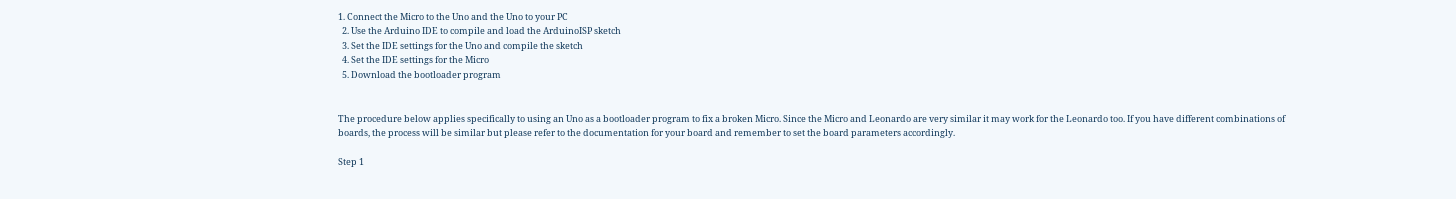1. Connect the Micro to the Uno and the Uno to your PC
  2. Use the Arduino IDE to compile and load the ArduinoISP sketch
  3. Set the IDE settings for the Uno and compile the sketch
  4. Set the IDE settings for the Micro
  5. Download the bootloader program


The procedure below applies specifically to using an Uno as a bootloader program to fix a broken Micro. Since the Micro and Leonardo are very similar it may work for the Leonardo too. If you have different combinations of boards, the process will be similar but please refer to the documentation for your board and remember to set the board parameters accordingly.

Step 1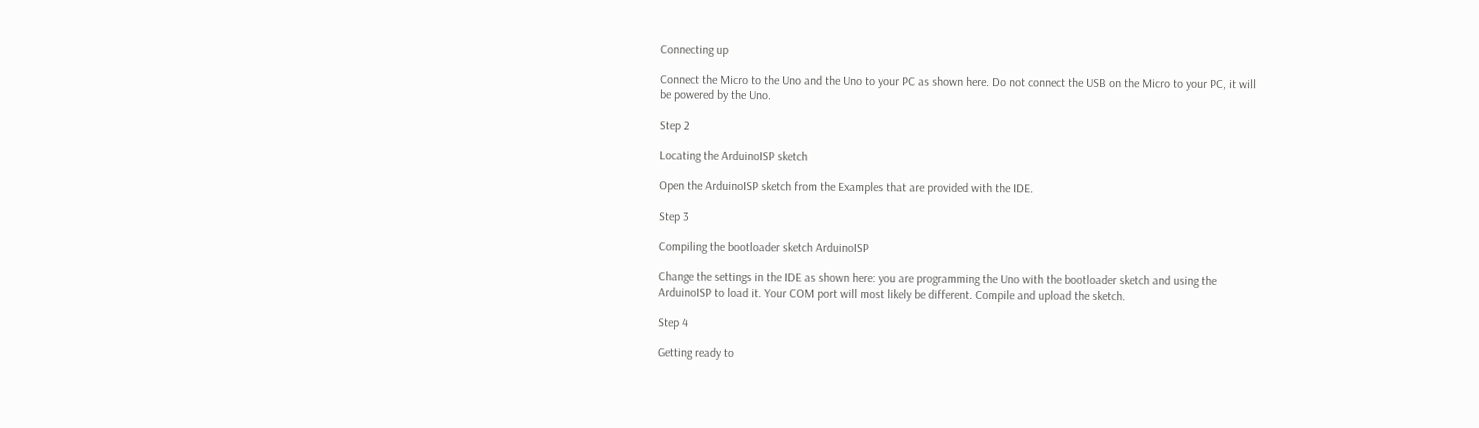Connecting up

Connect the Micro to the Uno and the Uno to your PC as shown here. Do not connect the USB on the Micro to your PC, it will be powered by the Uno.

Step 2

Locating the ArduinoISP sketch

Open the ArduinoISP sketch from the Examples that are provided with the IDE.

Step 3

Compiling the bootloader sketch ArduinoISP

Change the settings in the IDE as shown here: you are programming the Uno with the bootloader sketch and using the ArduinoISP to load it. Your COM port will most likely be different. Compile and upload the sketch.

Step 4

Getting ready to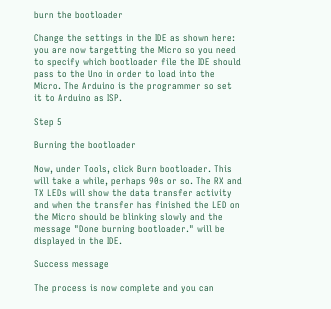burn the bootloader

Change the settings in the IDE as shown here: you are now targetting the Micro so you need to specify which bootloader file the IDE should pass to the Uno in order to load into the Micro. The Arduino is the programmer so set it to Arduino as ISP.

Step 5

Burning the bootloader

Now, under Tools, click Burn bootloader. This will take a while, perhaps 90s or so. The RX and TX LEDs will show the data transfer activity and when the transfer has finished the LED on the Micro should be blinking slowly and the message "Done burning bootloader." will be displayed in the IDE.

Success message

The process is now complete and you can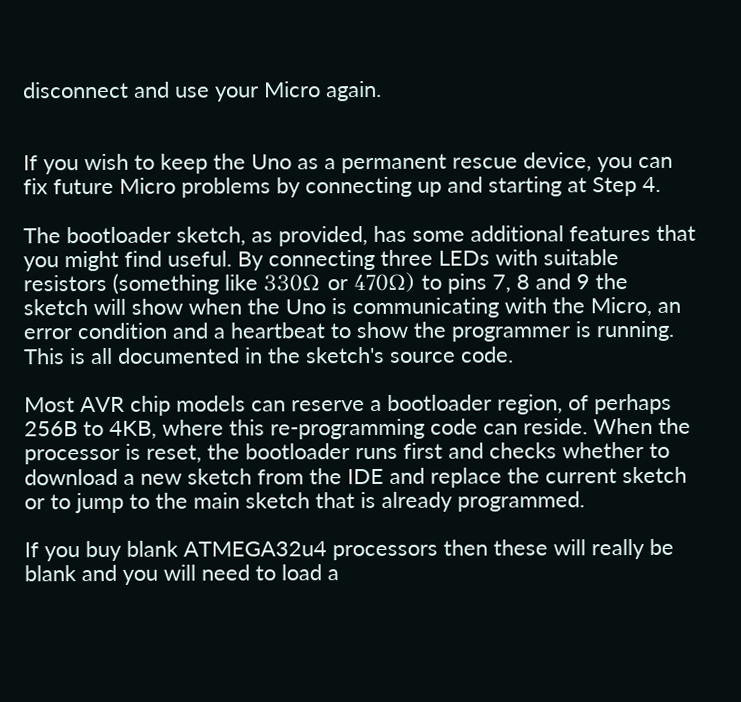disconnect and use your Micro again.


If you wish to keep the Uno as a permanent rescue device, you can fix future Micro problems by connecting up and starting at Step 4.

The bootloader sketch, as provided, has some additional features that you might find useful. By connecting three LEDs with suitable resistors (something like 330Ω or 470Ω) to pins 7, 8 and 9 the sketch will show when the Uno is communicating with the Micro, an error condition and a heartbeat to show the programmer is running. This is all documented in the sketch's source code.

Most AVR chip models can reserve a bootloader region, of perhaps 256B to 4KB, where this re-programming code can reside. When the processor is reset, the bootloader runs first and checks whether to download a new sketch from the IDE and replace the current sketch or to jump to the main sketch that is already programmed.

If you buy blank ATMEGA32u4 processors then these will really be blank and you will need to load a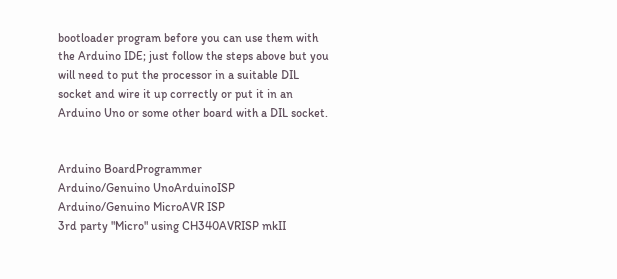bootloader program before you can use them with the Arduino IDE; just follow the steps above but you will need to put the processor in a suitable DIL socket and wire it up correctly or put it in an Arduino Uno or some other board with a DIL socket.


Arduino BoardProgrammer
Arduino/Genuino UnoArduinoISP
Arduino/Genuino MicroAVR ISP
3rd party "Micro" using CH340AVRISP mkII